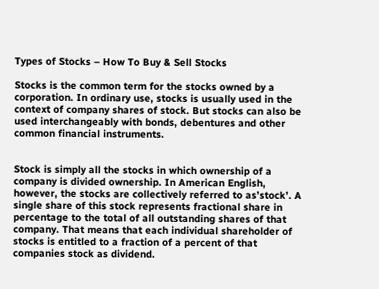Types of Stocks – How To Buy & Sell Stocks

Stocks is the common term for the stocks owned by a corporation. In ordinary use, stocks is usually used in the context of company shares of stock. But stocks can also be used interchangeably with bonds, debentures and other common financial instruments.


Stock is simply all the stocks in which ownership of a company is divided ownership. In American English, however, the stocks are collectively referred to as’stock’. A single share of this stock represents fractional share in percentage to the total of all outstanding shares of that company. That means that each individual shareholder of stocks is entitled to a fraction of a percent of that companies stock as dividend.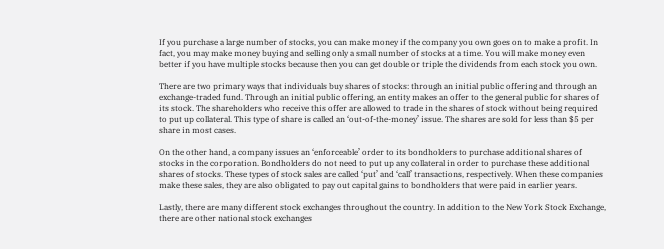If you purchase a large number of stocks, you can make money if the company you own goes on to make a profit. In fact, you may make money buying and selling only a small number of stocks at a time. You will make money even better if you have multiple stocks because then you can get double or triple the dividends from each stock you own.

There are two primary ways that individuals buy shares of stocks: through an initial public offering and through an exchange-traded fund. Through an initial public offering, an entity makes an offer to the general public for shares of its stock. The shareholders who receive this offer are allowed to trade in the shares of stock without being required to put up collateral. This type of share is called an ‘out-of-the-money’ issue. The shares are sold for less than $5 per share in most cases.

On the other hand, a company issues an ‘enforceable’ order to its bondholders to purchase additional shares of stocks in the corporation. Bondholders do not need to put up any collateral in order to purchase these additional shares of stocks. These types of stock sales are called ‘put’ and ‘call’ transactions, respectively. When these companies make these sales, they are also obligated to pay out capital gains to bondholders that were paid in earlier years.

Lastly, there are many different stock exchanges throughout the country. In addition to the New York Stock Exchange, there are other national stock exchanges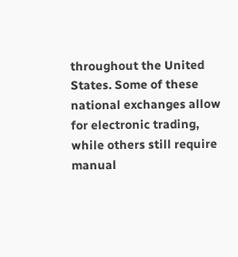throughout the United States. Some of these national exchanges allow for electronic trading, while others still require manual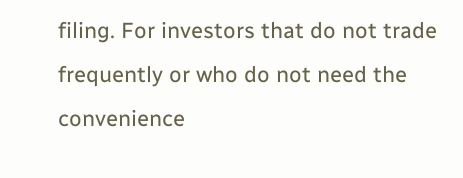filing. For investors that do not trade frequently or who do not need the convenience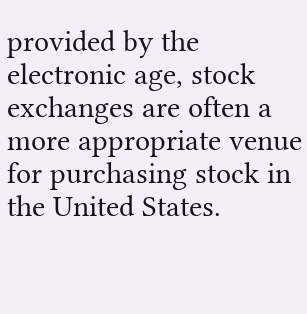provided by the electronic age, stock exchanges are often a more appropriate venue for purchasing stock in the United States.